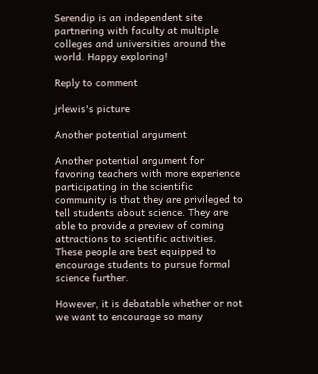Serendip is an independent site partnering with faculty at multiple colleges and universities around the world. Happy exploring!

Reply to comment

jrlewis's picture

Another potential argument

Another potential argument for favoring teachers with more experience participating in the scientific community is that they are privileged to tell students about science. They are able to provide a preview of coming attractions to scientific activities. These people are best equipped to encourage students to pursue formal science further.

However, it is debatable whether or not we want to encourage so many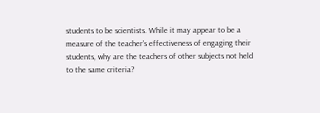students to be scientists. While it may appear to be a measure of the teacher's effectiveness of engaging their students, why are the teachers of other subjects not held to the same criteria?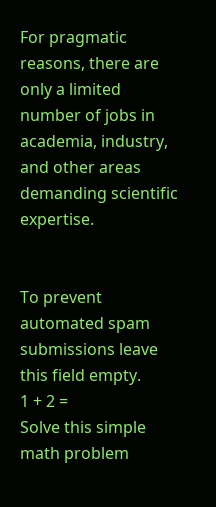For pragmatic reasons, there are only a limited number of jobs in academia, industry, and other areas demanding scientific expertise.


To prevent automated spam submissions leave this field empty.
1 + 2 =
Solve this simple math problem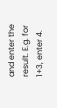and enter the result. E.g. for 1+3, enter 4.